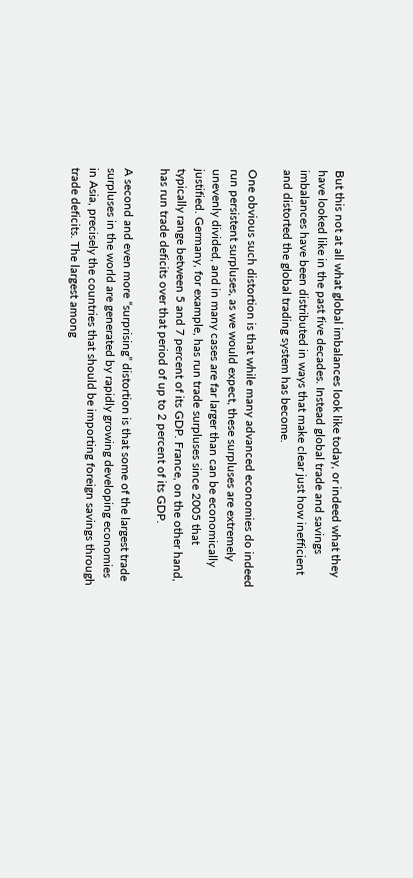But this not at all what global imbalances look like today, or indeed what they have looked like in the past five decades. Instead global trade and savings imbalances have been distributed in ways that make clear just how inefficient and distorted the global trading system has become.

One obvious such distortion is that while many advanced economies do indeed run persistent surpluses, as we would expect, these surpluses are extremely unevenly divided, and in many cases are far larger than can be economically justified. Germany, for example, has run trade surpluses since 2005 that typically range between 5 and 7 percent of its GDP. France, on the other hand, has run trade deficits over that period of up to 2 percent of its GDP.

A second and even more “surprising” distortion is that some of the largest trade surpluses in the world are generated by rapidly growing developing economies in Asia, precisely the countries that should be importing foreign savings through trade deficits. The largest among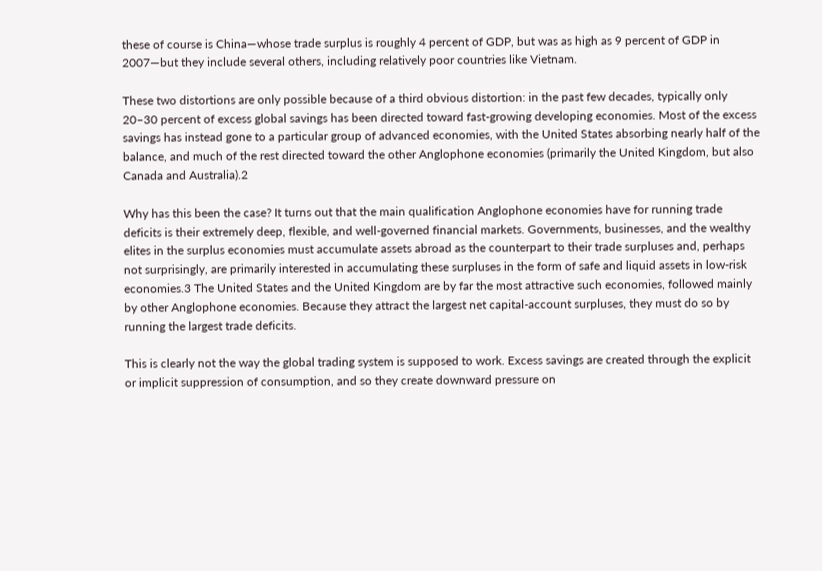these of course is China—whose trade surplus is roughly 4 percent of GDP, but was as high as 9 percent of GDP in 2007—but they include several others, including relatively poor countries like Vietnam.

These two distortions are only possible because of a third obvious distortion: in the past few decades, typically only 20–30 percent of excess global savings has been directed toward fast-growing developing economies. Most of the excess savings has instead gone to a particular group of advanced economies, with the United States absorbing nearly half of the balance, and much of the rest directed toward the other Anglophone economies (primarily the United Kingdom, but also Canada and Australia).2

Why has this been the case? It turns out that the main qualification Anglophone economies have for running trade deficits is their extremely deep, flexible, and well-governed financial markets. Governments, businesses, and the wealthy elites in the surplus economies must accumulate assets abroad as the counterpart to their trade surpluses and, perhaps not surprisingly, are primarily interested in accumulating these surpluses in the form of safe and liquid assets in low-risk economies.3 The United States and the United Kingdom are by far the most attractive such economies, followed mainly by other Anglophone economies. Because they attract the largest net capital-account surpluses, they must do so by running the largest trade deficits.

This is clearly not the way the global trading system is supposed to work. Excess savings are created through the explicit or implicit suppression of consumption, and so they create downward pressure on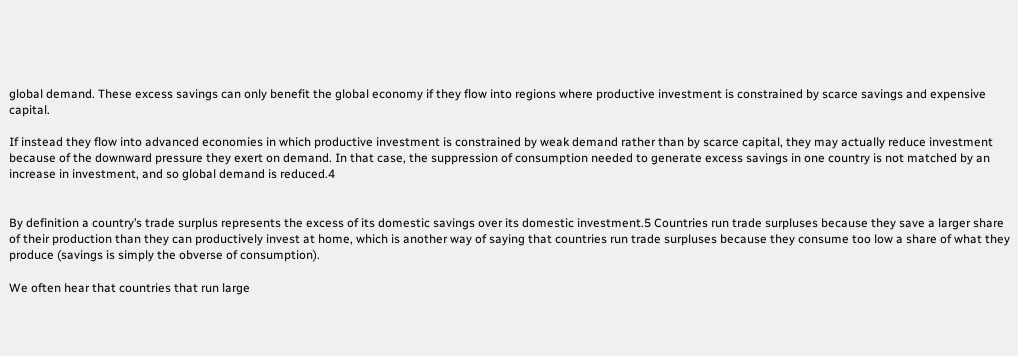global demand. These excess savings can only benefit the global economy if they flow into regions where productive investment is constrained by scarce savings and expensive capital.

If instead they flow into advanced economies in which productive investment is constrained by weak demand rather than by scarce capital, they may actually reduce investment because of the downward pressure they exert on demand. In that case, the suppression of consumption needed to generate excess savings in one country is not matched by an increase in investment, and so global demand is reduced.4


By definition a country’s trade surplus represents the excess of its domestic savings over its domestic investment.5 Countries run trade surpluses because they save a larger share of their production than they can productively invest at home, which is another way of saying that countries run trade surpluses because they consume too low a share of what they produce (savings is simply the obverse of consumption).

We often hear that countries that run large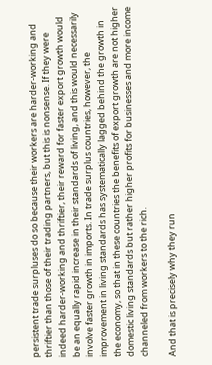persistent trade surpluses do so because their workers are harder-working and thriftier than those of their trading partners, but this is nonsense. If they were indeed harder-working and thriftier, their reward for faster export growth would be an equally rapid increase in their standards of living, and this would necessarily involve faster growth in imports. In trade surplus countries, however, the improvement in living standards has systematically lagged behind the growth in the economy, so that in these countries the benefits of export growth are not higher domestic living standards but rather higher profits for businesses and more income channeled from workers to the rich.

And that is precisely why they run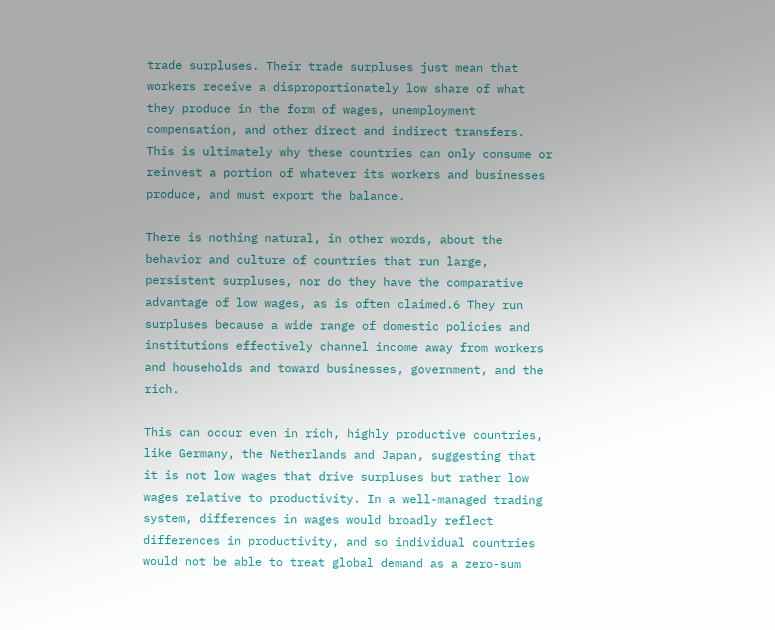trade surpluses. Their trade surpluses just mean that workers receive a disproportionately low share of what they produce in the form of wages, unemployment compensation, and other direct and indirect transfers. This is ultimately why these countries can only consume or reinvest a portion of whatever its workers and businesses produce, and must export the balance.

There is nothing natural, in other words, about the behavior and culture of countries that run large, persistent surpluses, nor do they have the comparative advantage of low wages, as is often claimed.6 They run surpluses because a wide range of domestic policies and institutions effectively channel income away from workers and households and toward businesses, government, and the rich.

This can occur even in rich, highly productive countries, like Germany, the Netherlands and Japan, suggesting that it is not low wages that drive surpluses but rather low wages relative to productivity. In a well-managed trading system, differences in wages would broadly reflect differences in productivity, and so individual countries would not be able to treat global demand as a zero-sum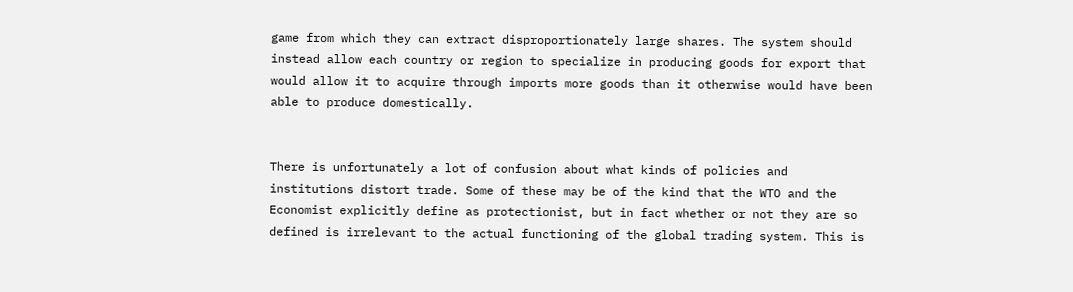game from which they can extract disproportionately large shares. The system should instead allow each country or region to specialize in producing goods for export that would allow it to acquire through imports more goods than it otherwise would have been able to produce domestically.


There is unfortunately a lot of confusion about what kinds of policies and institutions distort trade. Some of these may be of the kind that the WTO and the Economist explicitly define as protectionist, but in fact whether or not they are so defined is irrelevant to the actual functioning of the global trading system. This is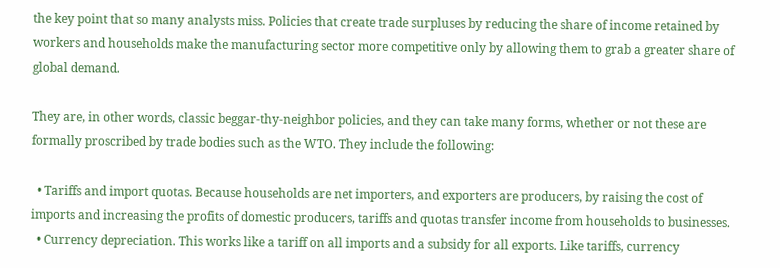the key point that so many analysts miss. Policies that create trade surpluses by reducing the share of income retained by workers and households make the manufacturing sector more competitive only by allowing them to grab a greater share of global demand.

They are, in other words, classic beggar-thy-neighbor policies, and they can take many forms, whether or not these are formally proscribed by trade bodies such as the WTO. They include the following:

  • Tariffs and import quotas. Because households are net importers, and exporters are producers, by raising the cost of imports and increasing the profits of domestic producers, tariffs and quotas transfer income from households to businesses.
  • Currency depreciation. This works like a tariff on all imports and a subsidy for all exports. Like tariffs, currency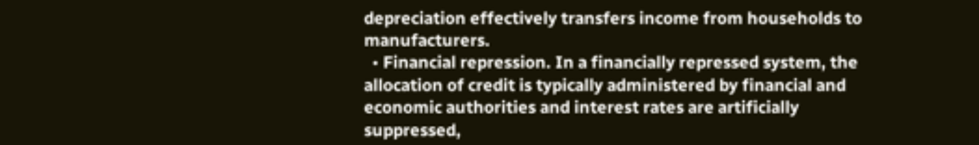depreciation effectively transfers income from households to manufacturers.
  • Financial repression. In a financially repressed system, the allocation of credit is typically administered by financial and economic authorities and interest rates are artificially suppressed,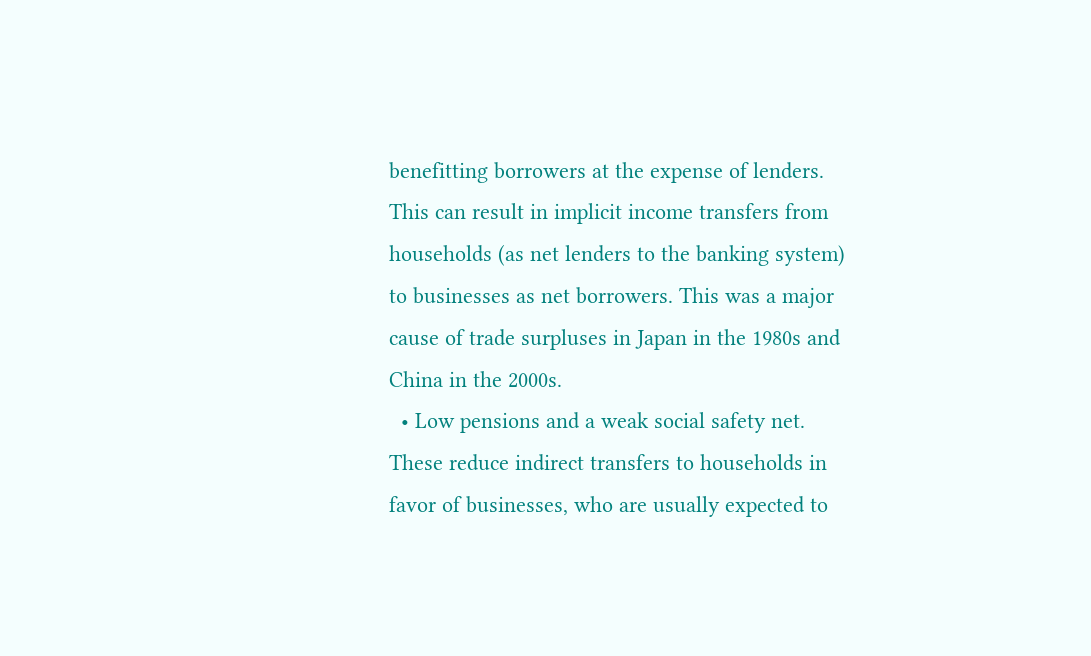benefitting borrowers at the expense of lenders. This can result in implicit income transfers from households (as net lenders to the banking system) to businesses as net borrowers. This was a major cause of trade surpluses in Japan in the 1980s and China in the 2000s.
  • Low pensions and a weak social safety net. These reduce indirect transfers to households in favor of businesses, who are usually expected to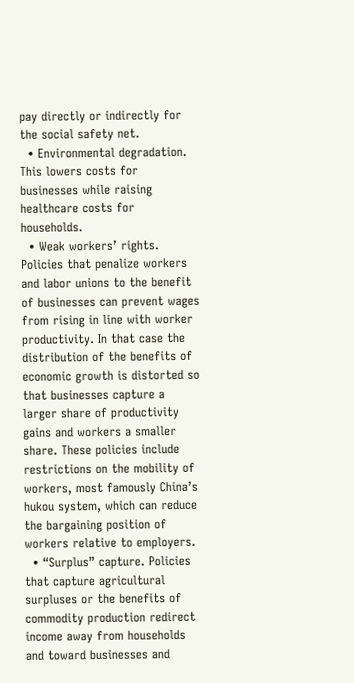pay directly or indirectly for the social safety net.
  • Environmental degradation. This lowers costs for businesses while raising healthcare costs for households.
  • Weak workers’ rights. Policies that penalize workers and labor unions to the benefit of businesses can prevent wages from rising in line with worker productivity. In that case the distribution of the benefits of economic growth is distorted so that businesses capture a larger share of productivity gains and workers a smaller share. These policies include restrictions on the mobility of workers, most famously China’s hukou system, which can reduce the bargaining position of workers relative to employers.
  • “Surplus” capture. Policies that capture agricultural surpluses or the benefits of commodity production redirect income away from households and toward businesses and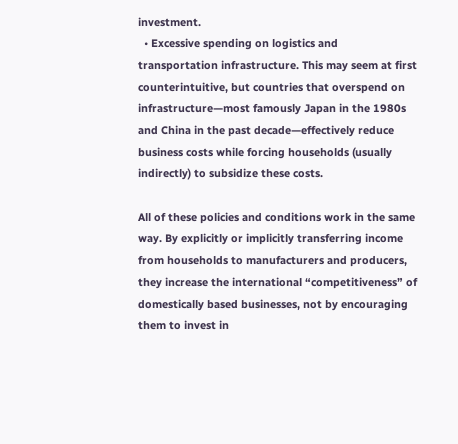investment.
  • Excessive spending on logistics and transportation infrastructure. This may seem at first counterintuitive, but countries that overspend on infrastructure—most famously Japan in the 1980s and China in the past decade—effectively reduce business costs while forcing households (usually indirectly) to subsidize these costs.

All of these policies and conditions work in the same way. By explicitly or implicitly transferring income from households to manufacturers and producers, they increase the international “competitiveness” of domestically based businesses, not by encouraging them to invest in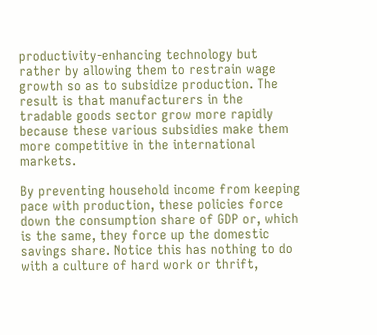productivity-enhancing technology but rather by allowing them to restrain wage growth so as to subsidize production. The result is that manufacturers in the tradable goods sector grow more rapidly because these various subsidies make them more competitive in the international markets.

By preventing household income from keeping pace with production, these policies force down the consumption share of GDP or, which is the same, they force up the domestic savings share. Notice this has nothing to do with a culture of hard work or thrift,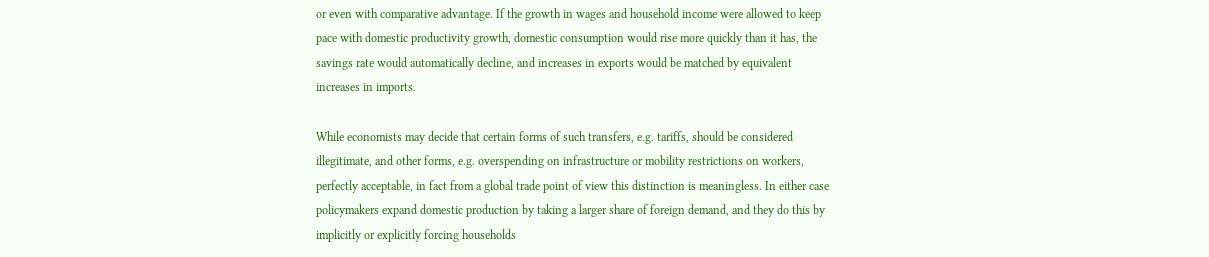or even with comparative advantage. If the growth in wages and household income were allowed to keep pace with domestic productivity growth, domestic consumption would rise more quickly than it has, the savings rate would automatically decline, and increases in exports would be matched by equivalent increases in imports.

While economists may decide that certain forms of such transfers, e.g. tariffs, should be considered illegitimate, and other forms, e.g. overspending on infrastructure or mobility restrictions on workers, perfectly acceptable, in fact from a global trade point of view this distinction is meaningless. In either case policymakers expand domestic production by taking a larger share of foreign demand, and they do this by implicitly or explicitly forcing households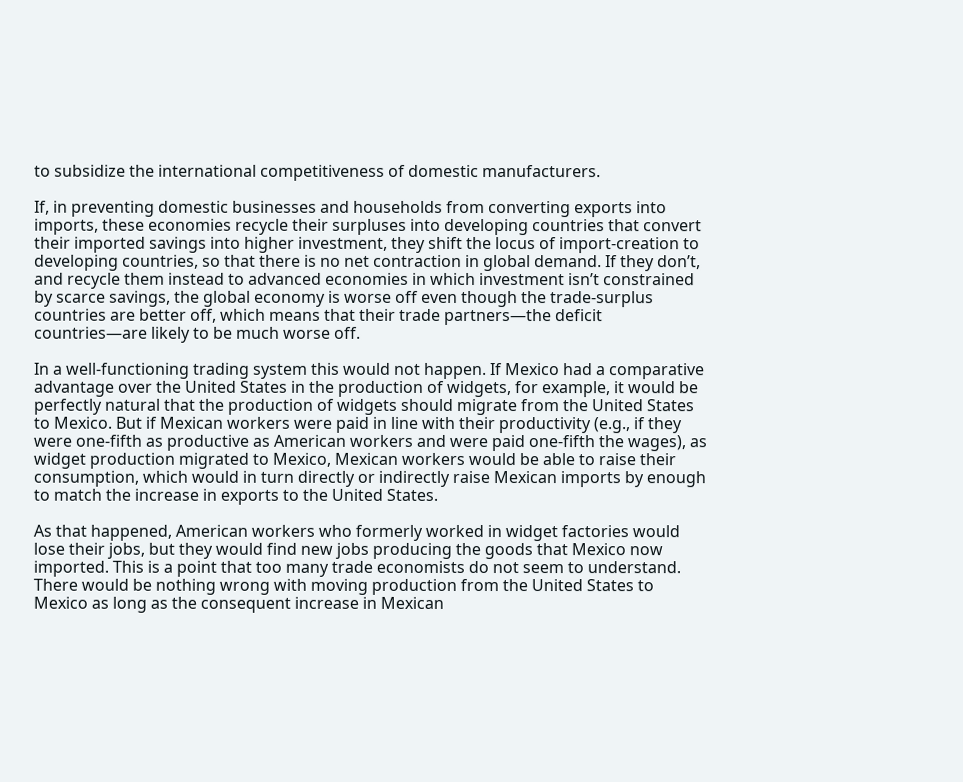to subsidize the international competitiveness of domestic manufacturers.

If, in preventing domestic businesses and households from converting exports into imports, these economies recycle their surpluses into developing countries that convert their imported savings into higher investment, they shift the locus of import-creation to developing countries, so that there is no net contraction in global demand. If they don’t, and recycle them instead to advanced economies in which investment isn’t constrained by scarce savings, the global economy is worse off even though the trade-surplus countries are better off, which means that their trade partners—the deficit countries—are likely to be much worse off.

In a well-functioning trading system this would not happen. If Mexico had a comparative advantage over the United States in the production of widgets, for example, it would be perfectly natural that the production of widgets should migrate from the United States to Mexico. But if Mexican workers were paid in line with their productivity (e.g., if they were one-fifth as productive as American workers and were paid one-fifth the wages), as widget production migrated to Mexico, Mexican workers would be able to raise their consumption, which would in turn directly or indirectly raise Mexican imports by enough to match the increase in exports to the United States.

As that happened, American workers who formerly worked in widget factories would lose their jobs, but they would find new jobs producing the goods that Mexico now imported. This is a point that too many trade economists do not seem to understand. There would be nothing wrong with moving production from the United States to Mexico as long as the consequent increase in Mexican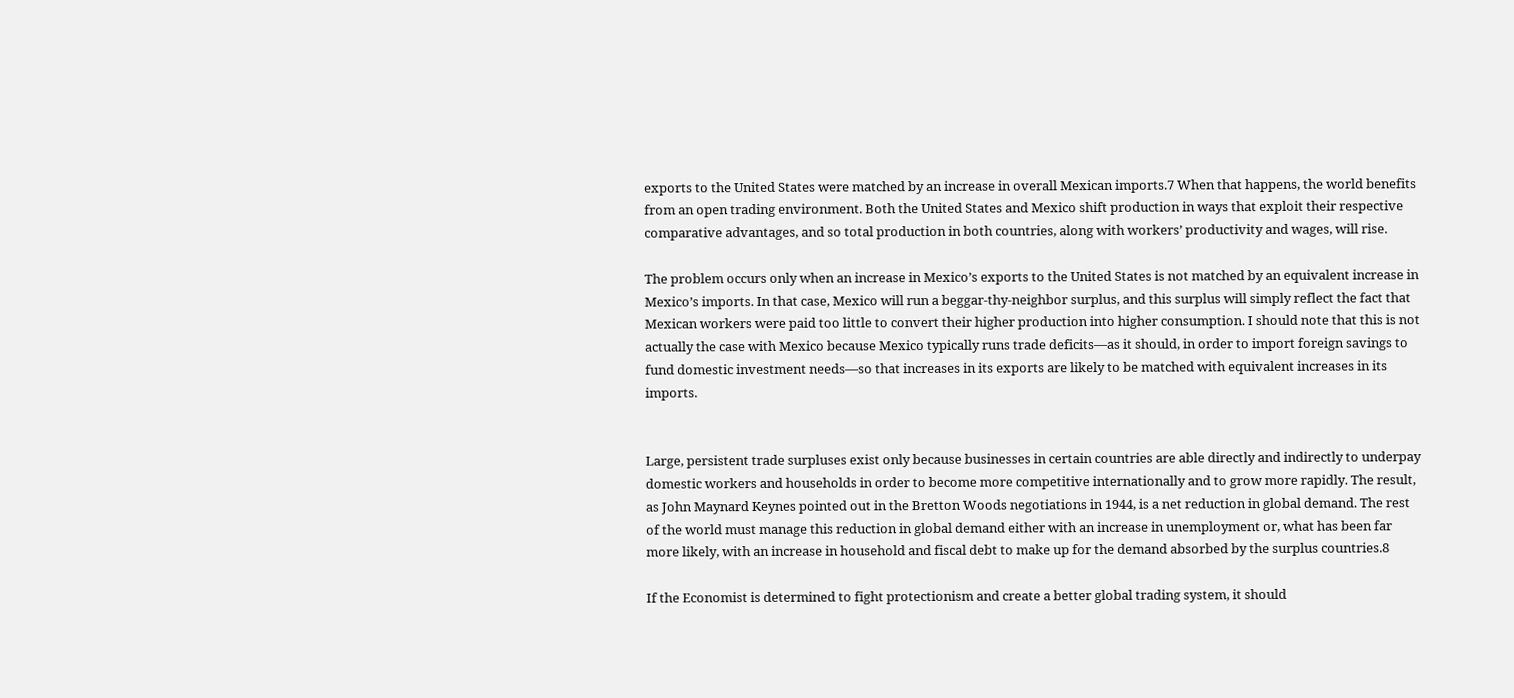exports to the United States were matched by an increase in overall Mexican imports.7 When that happens, the world benefits from an open trading environment. Both the United States and Mexico shift production in ways that exploit their respective comparative advantages, and so total production in both countries, along with workers’ productivity and wages, will rise.

The problem occurs only when an increase in Mexico’s exports to the United States is not matched by an equivalent increase in Mexico’s imports. In that case, Mexico will run a beggar-thy-neighbor surplus, and this surplus will simply reflect the fact that Mexican workers were paid too little to convert their higher production into higher consumption. I should note that this is not actually the case with Mexico because Mexico typically runs trade deficits—as it should, in order to import foreign savings to fund domestic investment needs—so that increases in its exports are likely to be matched with equivalent increases in its imports.


Large, persistent trade surpluses exist only because businesses in certain countries are able directly and indirectly to underpay domestic workers and households in order to become more competitive internationally and to grow more rapidly. The result, as John Maynard Keynes pointed out in the Bretton Woods negotiations in 1944, is a net reduction in global demand. The rest of the world must manage this reduction in global demand either with an increase in unemployment or, what has been far more likely, with an increase in household and fiscal debt to make up for the demand absorbed by the surplus countries.8

If the Economist is determined to fight protectionism and create a better global trading system, it should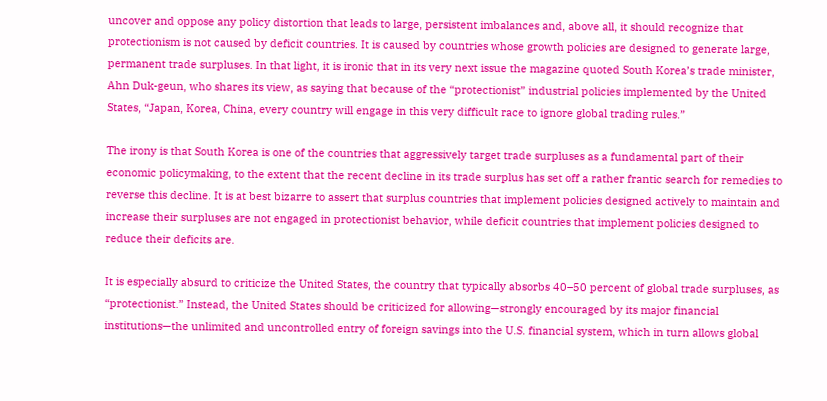uncover and oppose any policy distortion that leads to large, persistent imbalances and, above all, it should recognize that protectionism is not caused by deficit countries. It is caused by countries whose growth policies are designed to generate large, permanent trade surpluses. In that light, it is ironic that in its very next issue the magazine quoted South Korea’s trade minister, Ahn Duk-geun, who shares its view, as saying that because of the “protectionist” industrial policies implemented by the United States, “Japan, Korea, China, every country will engage in this very difficult race to ignore global trading rules.”

The irony is that South Korea is one of the countries that aggressively target trade surpluses as a fundamental part of their economic policymaking, to the extent that the recent decline in its trade surplus has set off a rather frantic search for remedies to reverse this decline. It is at best bizarre to assert that surplus countries that implement policies designed actively to maintain and increase their surpluses are not engaged in protectionist behavior, while deficit countries that implement policies designed to reduce their deficits are.

It is especially absurd to criticize the United States, the country that typically absorbs 40–50 percent of global trade surpluses, as “protectionist.” Instead, the United States should be criticized for allowing—strongly encouraged by its major financial institutions—the unlimited and uncontrolled entry of foreign savings into the U.S. financial system, which in turn allows global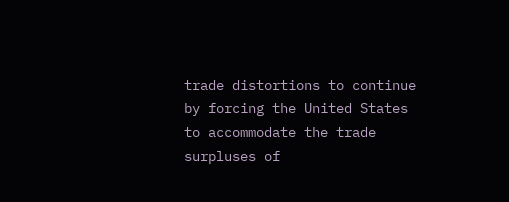trade distortions to continue by forcing the United States to accommodate the trade surpluses of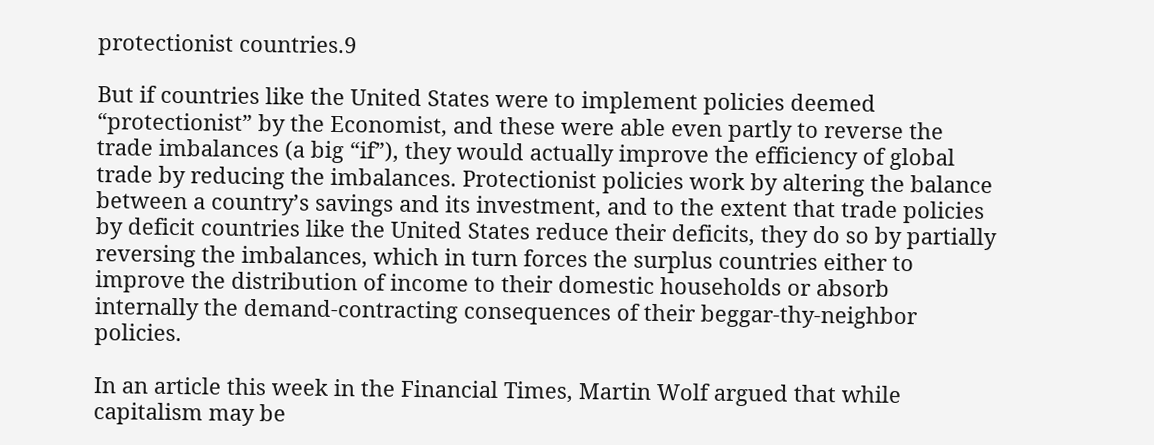protectionist countries.9

But if countries like the United States were to implement policies deemed “protectionist” by the Economist, and these were able even partly to reverse the trade imbalances (a big “if”), they would actually improve the efficiency of global trade by reducing the imbalances. Protectionist policies work by altering the balance between a country’s savings and its investment, and to the extent that trade policies by deficit countries like the United States reduce their deficits, they do so by partially reversing the imbalances, which in turn forces the surplus countries either to improve the distribution of income to their domestic households or absorb internally the demand-contracting consequences of their beggar-thy-neighbor policies.

In an article this week in the Financial Times, Martin Wolf argued that while capitalism may be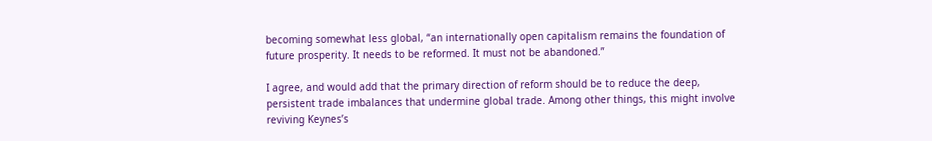becoming somewhat less global, “an internationally open capitalism remains the foundation of future prosperity. It needs to be reformed. It must not be abandoned.”

I agree, and would add that the primary direction of reform should be to reduce the deep, persistent trade imbalances that undermine global trade. Among other things, this might involve reviving Keynes’s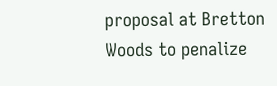proposal at Bretton Woods to penalize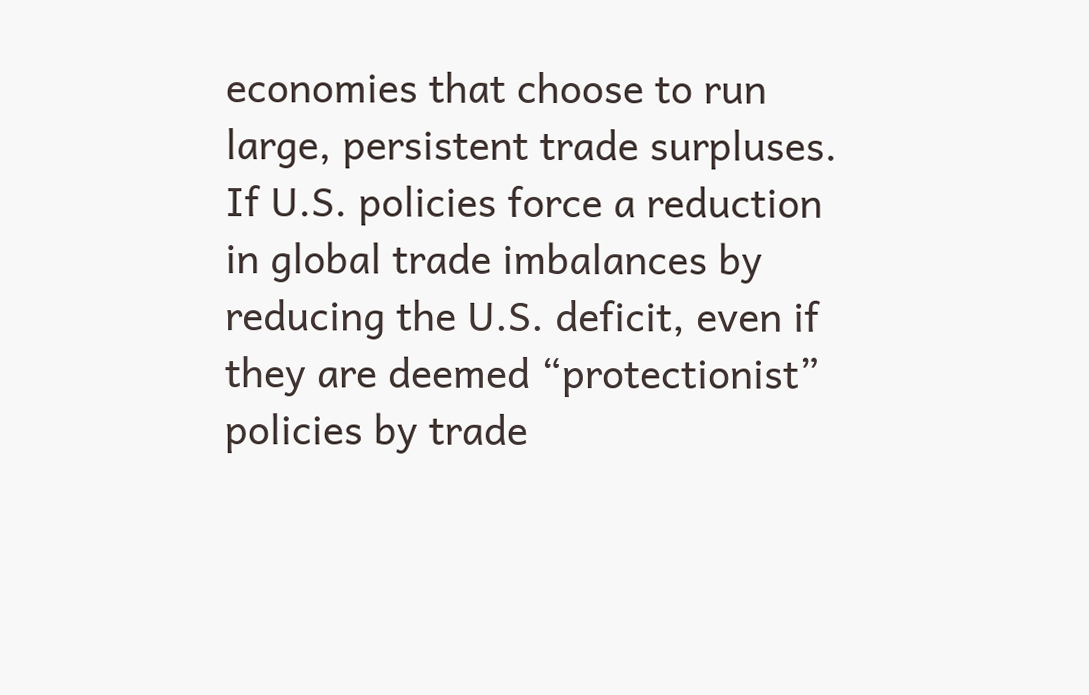economies that choose to run large, persistent trade surpluses. If U.S. policies force a reduction in global trade imbalances by reducing the U.S. deficit, even if they are deemed “protectionist” policies by trade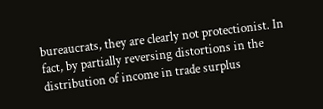bureaucrats, they are clearly not protectionist. In fact, by partially reversing distortions in the distribution of income in trade surplus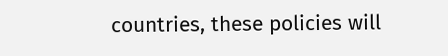countries, these policies will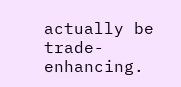actually be trade-enhancing.